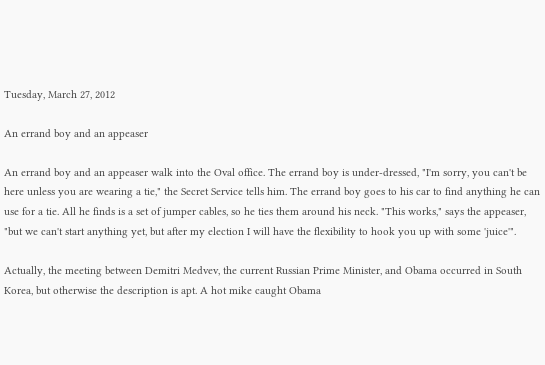Tuesday, March 27, 2012

An errand boy and an appeaser

An errand boy and an appeaser walk into the Oval office. The errand boy is under-dressed, "I'm sorry, you can't be here unless you are wearing a tie," the Secret Service tells him. The errand boy goes to his car to find anything he can use for a tie. All he finds is a set of jumper cables, so he ties them around his neck. "This works," says the appeaser, "but we can't start anything yet, but after my election I will have the flexibility to hook you up with some 'juice'".

Actually, the meeting between Demitri Medvev, the current Russian Prime Minister, and Obama occurred in South Korea, but otherwise the description is apt. A hot mike caught Obama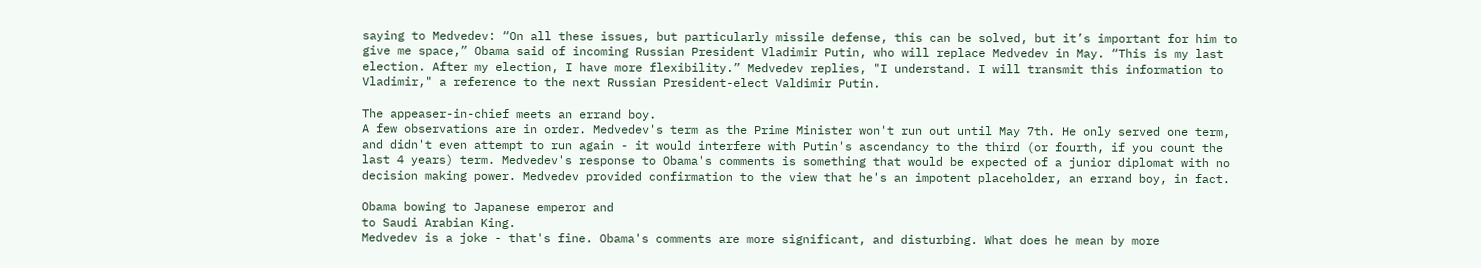saying to Medvedev: “On all these issues, but particularly missile defense, this can be solved, but it’s important for him to give me space,” Obama said of incoming Russian President Vladimir Putin, who will replace Medvedev in May. “This is my last election. After my election, I have more flexibility.” Medvedev replies, "I understand. I will transmit this information to Vladimir," a reference to the next Russian President-elect Valdimir Putin.

The appeaser-in-chief meets an errand boy.
A few observations are in order. Medvedev's term as the Prime Minister won't run out until May 7th. He only served one term, and didn't even attempt to run again - it would interfere with Putin's ascendancy to the third (or fourth, if you count the last 4 years) term. Medvedev's response to Obama's comments is something that would be expected of a junior diplomat with no decision making power. Medvedev provided confirmation to the view that he's an impotent placeholder, an errand boy, in fact.

Obama bowing to Japanese emperor and
to Saudi Arabian King.
Medvedev is a joke - that's fine. Obama's comments are more significant, and disturbing. What does he mean by more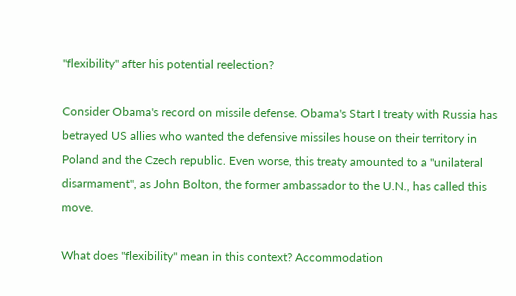"flexibility" after his potential reelection?

Consider Obama's record on missile defense. Obama's Start I treaty with Russia has betrayed US allies who wanted the defensive missiles house on their territory in Poland and the Czech republic. Even worse, this treaty amounted to a "unilateral disarmament", as John Bolton, the former ambassador to the U.N., has called this move.

What does "flexibility" mean in this context? Accommodation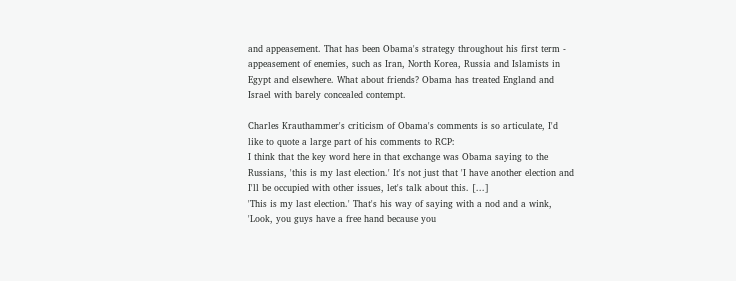and appeasement. That has been Obama's strategy throughout his first term - appeasement of enemies, such as Iran, North Korea, Russia and Islamists in Egypt and elsewhere. What about friends? Obama has treated England and Israel with barely concealed contempt.

Charles Krauthammer's criticism of Obama's comments is so articulate, I'd like to quote a large part of his comments to RCP:
I think that the key word here in that exchange was Obama saying to the Russians, 'this is my last election.' It's not just that 'I have another election and I'll be occupied with other issues, let's talk about this. [...]
'This is my last election.' That's his way of saying with a nod and a wink, 'Look, you guys have a free hand because you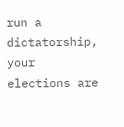run a dictatorship, your elections are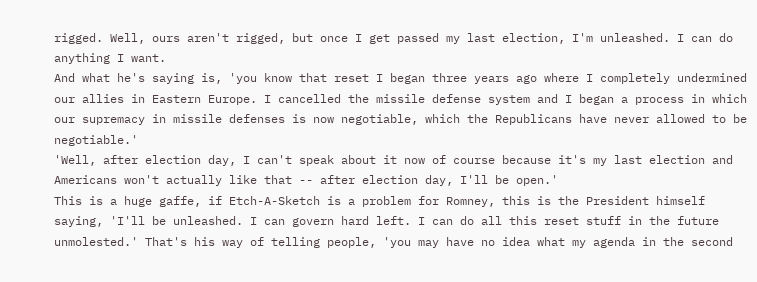rigged. Well, ours aren't rigged, but once I get passed my last election, I'm unleashed. I can do anything I want.
And what he's saying is, 'you know that reset I began three years ago where I completely undermined our allies in Eastern Europe. I cancelled the missile defense system and I began a process in which our supremacy in missile defenses is now negotiable, which the Republicans have never allowed to be negotiable.'
'Well, after election day, I can't speak about it now of course because it's my last election and Americans won't actually like that -- after election day, I'll be open.'
This is a huge gaffe, if Etch-A-Sketch is a problem for Romney, this is the President himself saying, 'I'll be unleashed. I can govern hard left. I can do all this reset stuff in the future unmolested.' That's his way of telling people, 'you may have no idea what my agenda in the second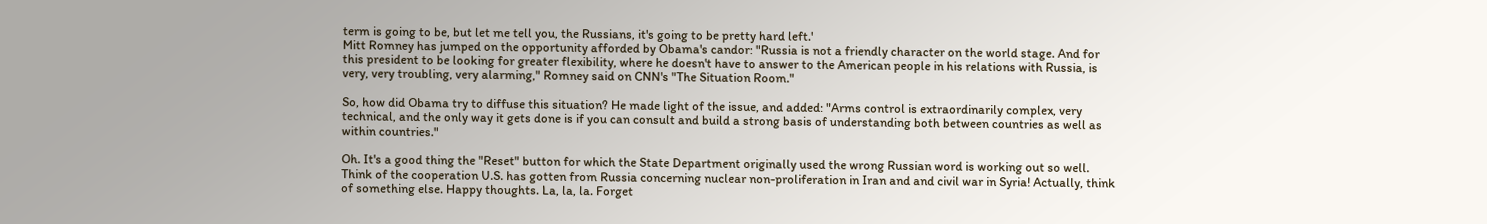term is going to be, but let me tell you, the Russians, it's going to be pretty hard left.'
Mitt Romney has jumped on the opportunity afforded by Obama's candor: "Russia is not a friendly character on the world stage. And for this president to be looking for greater flexibility, where he doesn't have to answer to the American people in his relations with Russia, is very, very troubling, very alarming," Romney said on CNN's "The Situation Room."

So, how did Obama try to diffuse this situation? He made light of the issue, and added: "Arms control is extraordinarily complex, very technical, and the only way it gets done is if you can consult and build a strong basis of understanding both between countries as well as within countries."

Oh. It's a good thing the "Reset" button for which the State Department originally used the wrong Russian word is working out so well. Think of the cooperation U.S. has gotten from Russia concerning nuclear non-proliferation in Iran and and civil war in Syria! Actually, think of something else. Happy thoughts. La, la, la. Forget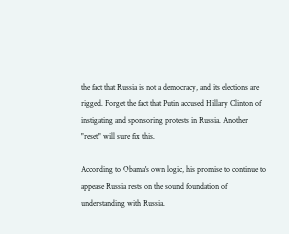the fact that Russia is not a democracy, and its elections are rigged. Forget the fact that Putin accused Hillary Clinton of instigating and sponsoring protests in Russia. Another "reset" will sure fix this.

According to Obama's own logic, his promise to continue to appease Russia rests on the sound foundation of understanding with Russia.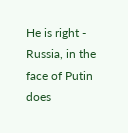He is right - Russia, in the face of Putin does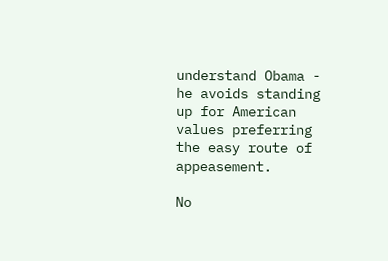understand Obama - he avoids standing up for American values preferring the easy route of appeasement.

No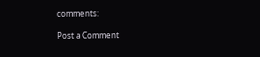comments:

Post a Comment